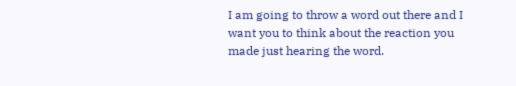I am going to throw a word out there and I want you to think about the reaction you made just hearing the word.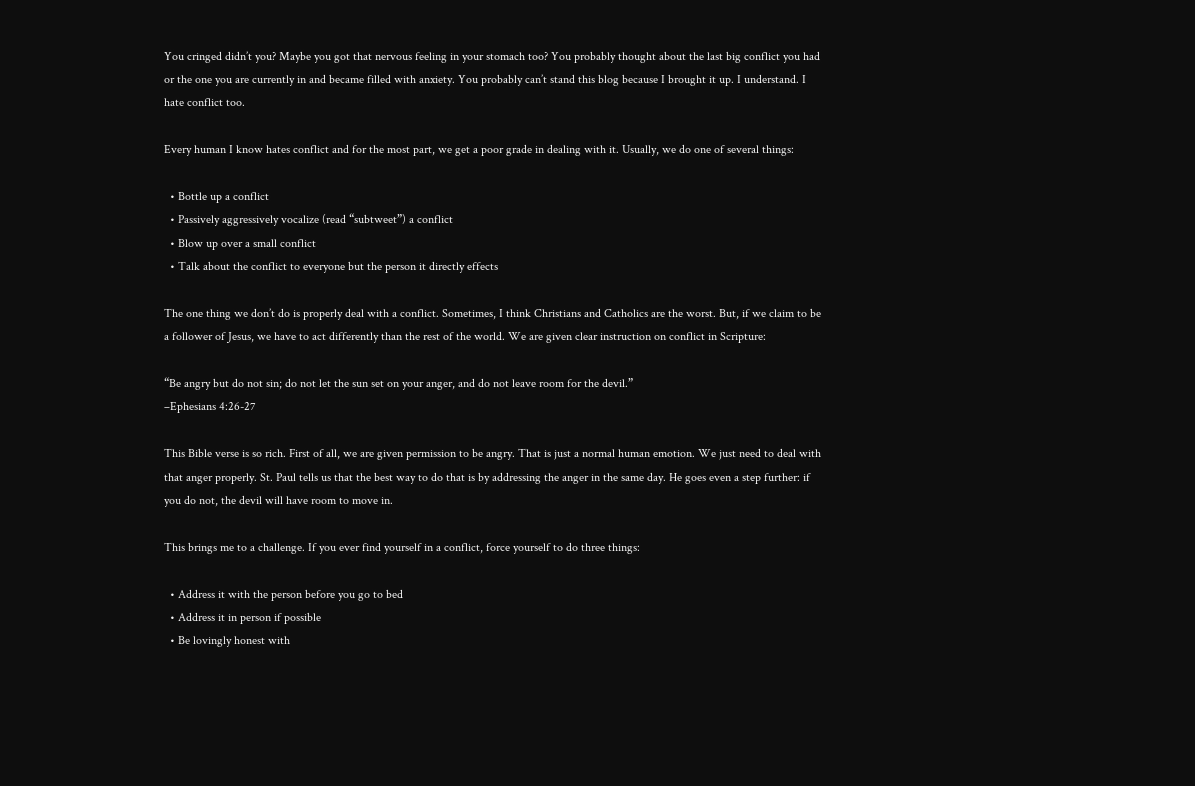You cringed didn’t you? Maybe you got that nervous feeling in your stomach too? You probably thought about the last big conflict you had or the one you are currently in and became filled with anxiety. You probably can’t stand this blog because I brought it up. I understand. I hate conflict too.

Every human I know hates conflict and for the most part, we get a poor grade in dealing with it. Usually, we do one of several things:

  • Bottle up a conflict
  • Passively aggressively vocalize (read “subtweet”) a conflict
  • Blow up over a small conflict
  • Talk about the conflict to everyone but the person it directly effects

The one thing we don’t do is properly deal with a conflict. Sometimes, I think Christians and Catholics are the worst. But, if we claim to be a follower of Jesus, we have to act differently than the rest of the world. We are given clear instruction on conflict in Scripture:

“Be angry but do not sin; do not let the sun set on your anger, and do not leave room for the devil.”
–Ephesians 4:26-27

This Bible verse is so rich. First of all, we are given permission to be angry. That is just a normal human emotion. We just need to deal with that anger properly. St. Paul tells us that the best way to do that is by addressing the anger in the same day. He goes even a step further: if you do not, the devil will have room to move in.

This brings me to a challenge. If you ever find yourself in a conflict, force yourself to do three things:

  • Address it with the person before you go to bed
  • Address it in person if possible
  • Be lovingly honest with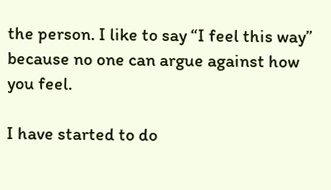the person. I like to say “I feel this way” because no one can argue against how you feel.

I have started to do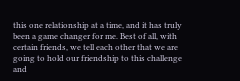this one relationship at a time, and it has truly been a game changer for me. Best of all, with certain friends, we tell each other that we are going to hold our friendship to this challenge and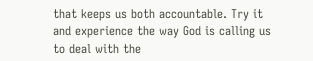that keeps us both accountable. Try it and experience the way God is calling us to deal with the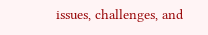issues, challenges, and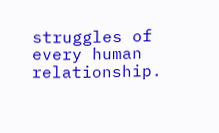struggles of every human relationship.